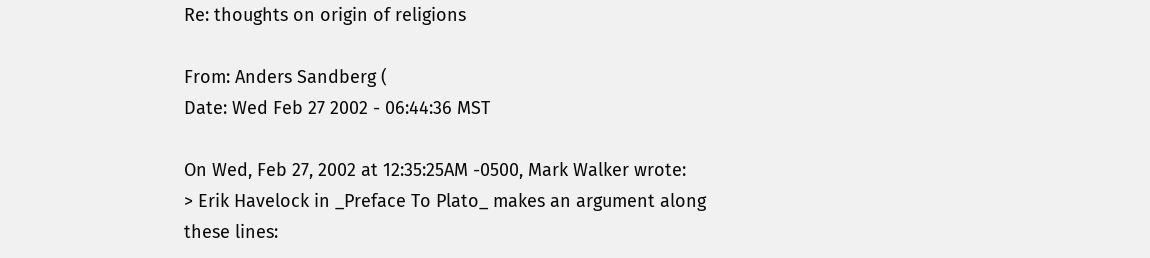Re: thoughts on origin of religions

From: Anders Sandberg (
Date: Wed Feb 27 2002 - 06:44:36 MST

On Wed, Feb 27, 2002 at 12:35:25AM -0500, Mark Walker wrote:
> Erik Havelock in _Preface To Plato_ makes an argument along these lines: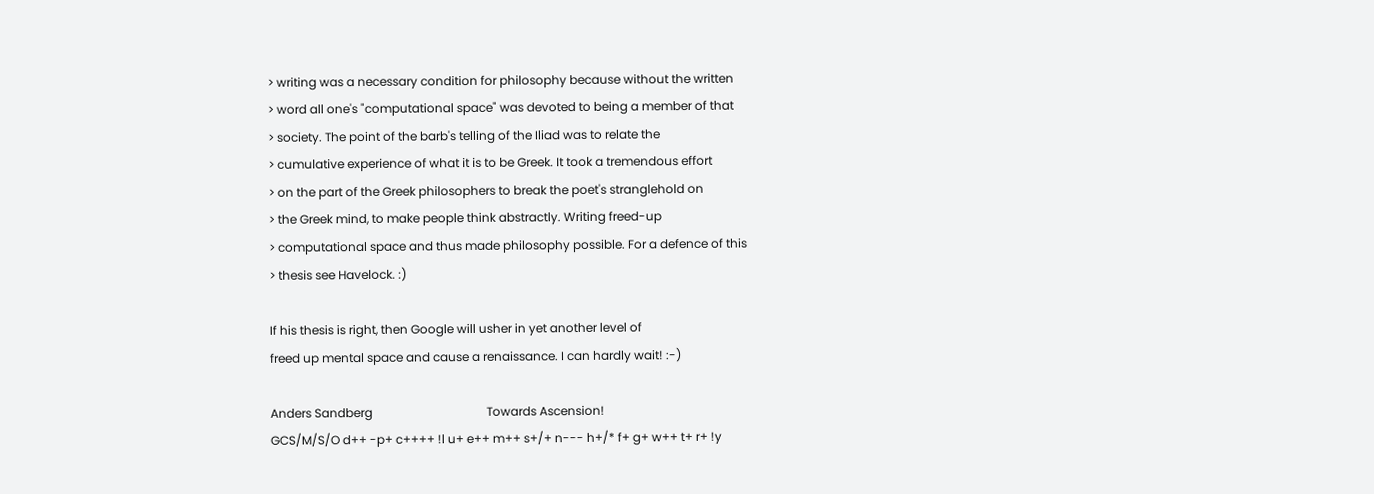> writing was a necessary condition for philosophy because without the written
> word all one's "computational space" was devoted to being a member of that
> society. The point of the barb's telling of the Iliad was to relate the
> cumulative experience of what it is to be Greek. It took a tremendous effort
> on the part of the Greek philosophers to break the poet's stranglehold on
> the Greek mind, to make people think abstractly. Writing freed-up
> computational space and thus made philosophy possible. For a defence of this
> thesis see Havelock. :)

If his thesis is right, then Google will usher in yet another level of
freed up mental space and cause a renaissance. I can hardly wait! :-)

Anders Sandberg                                      Towards Ascension!
GCS/M/S/O d++ -p+ c++++ !l u+ e++ m++ s+/+ n--- h+/* f+ g+ w++ t+ r+ !y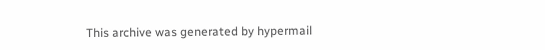This archive was generated by hypermail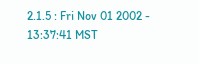2.1.5 : Fri Nov 01 2002 - 13:37:41 MST